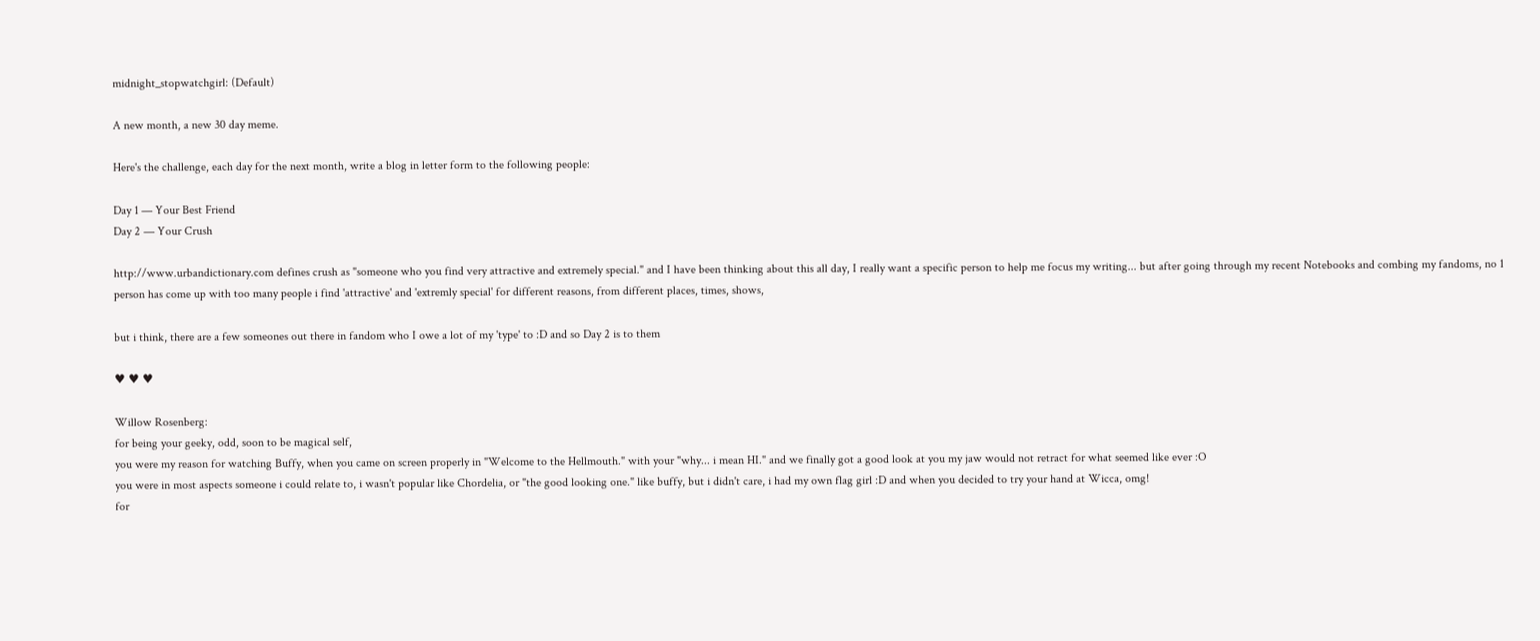midnight_stopwatchgirl: (Default)

A new month, a new 30 day meme.

Here's the challenge, each day for the next month, write a blog in letter form to the following people:

Day 1 — Your Best Friend
Day 2 — Your Crush

http://www.urbandictionary.com defines crush as "someone who you find very attractive and extremely special." and I have been thinking about this all day, I really want a specific person to help me focus my writing... but after going through my recent Notebooks and combing my fandoms, no 1 person has come up with too many people i find 'attractive' and 'extremly special' for different reasons, from different places, times, shows,

but i think, there are a few someones out there in fandom who I owe a lot of my 'type' to :D and so Day 2 is to them

♥ ♥ ♥

Willow Rosenberg:
for being your geeky, odd, soon to be magical self,
you were my reason for watching Buffy, when you came on screen properly in "Welcome to the Hellmouth." with your "why... i mean HI." and we finally got a good look at you my jaw would not retract for what seemed like ever :O
you were in most aspects someone i could relate to, i wasn't popular like Chordelia, or "the good looking one." like buffy, but i didn't care, i had my own flag girl :D and when you decided to try your hand at Wicca, omg!
for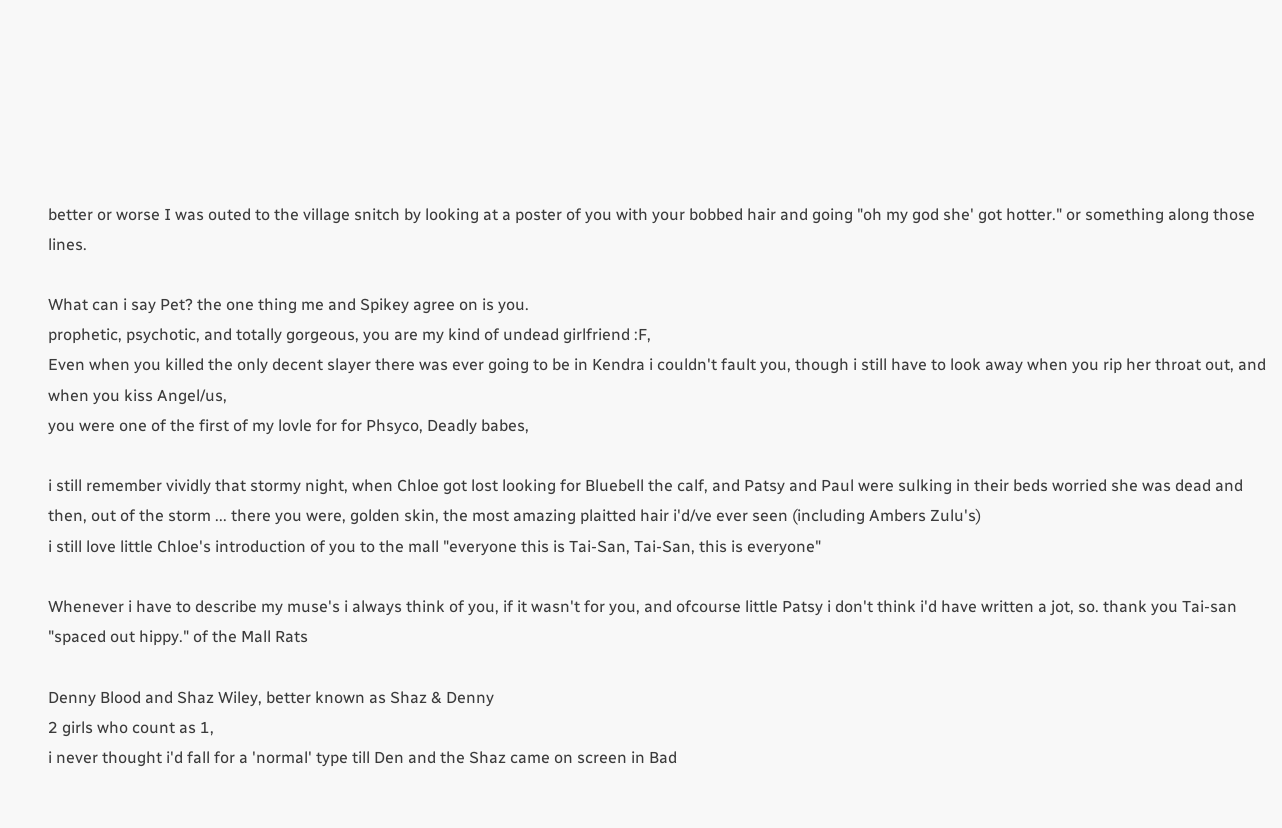better or worse I was outed to the village snitch by looking at a poster of you with your bobbed hair and going "oh my god she' got hotter." or something along those lines.

What can i say Pet? the one thing me and Spikey agree on is you.
prophetic, psychotic, and totally gorgeous, you are my kind of undead girlfriend :F,
Even when you killed the only decent slayer there was ever going to be in Kendra i couldn't fault you, though i still have to look away when you rip her throat out, and when you kiss Angel/us,
you were one of the first of my lovle for for Phsyco, Deadly babes,

i still remember vividly that stormy night, when Chloe got lost looking for Bluebell the calf, and Patsy and Paul were sulking in their beds worried she was dead and then, out of the storm ... there you were, golden skin, the most amazing plaitted hair i'd/ve ever seen (including Ambers Zulu's)
i still love little Chloe's introduction of you to the mall "everyone this is Tai-San, Tai-San, this is everyone"

Whenever i have to describe my muse's i always think of you, if it wasn't for you, and ofcourse little Patsy i don't think i'd have written a jot, so. thank you Tai-san "spaced out hippy." of the Mall Rats

Denny Blood and Shaz Wiley, better known as Shaz & Denny
2 girls who count as 1,
i never thought i'd fall for a 'normal' type till Den and the Shaz came on screen in Bad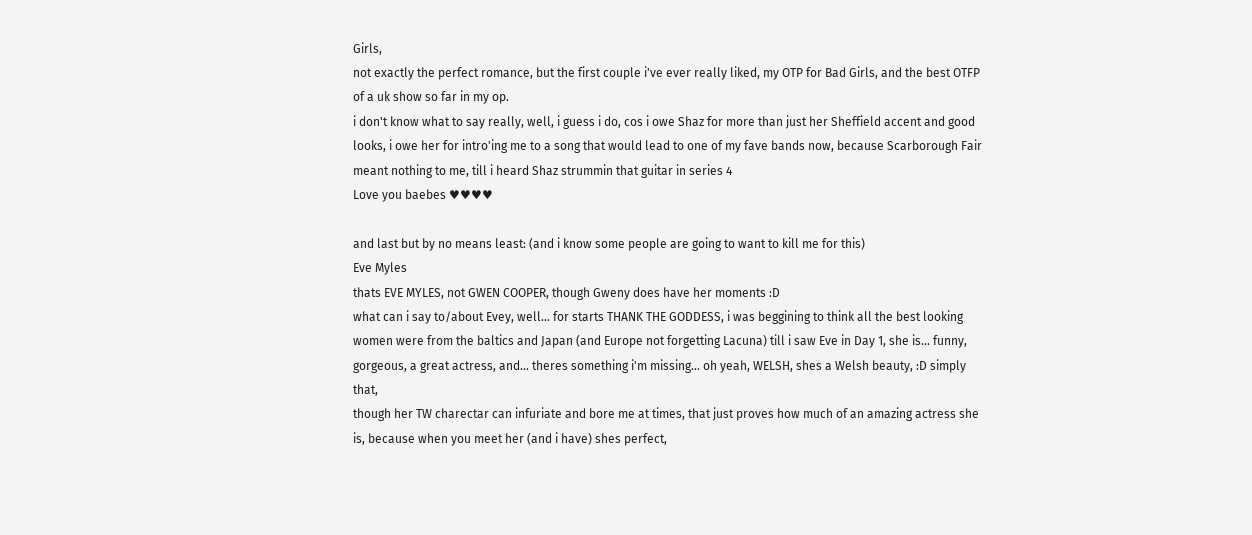Girls,
not exactly the perfect romance, but the first couple i've ever really liked, my OTP for Bad Girls, and the best OTFP of a uk show so far in my op.
i don't know what to say really, well, i guess i do, cos i owe Shaz for more than just her Sheffield accent and good looks, i owe her for intro'ing me to a song that would lead to one of my fave bands now, because Scarborough Fair meant nothing to me, till i heard Shaz strummin that guitar in series 4
Love you baebes ♥♥♥♥

and last but by no means least: (and i know some people are going to want to kill me for this)
Eve Myles
thats EVE MYLES, not GWEN COOPER, though Gweny does have her moments :D
what can i say to/about Evey, well... for starts THANK THE GODDESS, i was beggining to think all the best looking women were from the baltics and Japan (and Europe not forgetting Lacuna) till i saw Eve in Day 1, she is... funny, gorgeous, a great actress, and... theres something i'm missing... oh yeah, WELSH, shes a Welsh beauty, :D simply that,
though her TW charectar can infuriate and bore me at times, that just proves how much of an amazing actress she is, because when you meet her (and i have) shes perfect,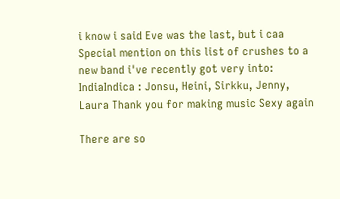i know i said Eve was the last, but i caa Special mention on this list of crushes to a new band i've recently got very into:
IndiaIndica : Jonsu, Heini, Sirkku, Jenny, Laura Thank you for making music Sexy again

There are so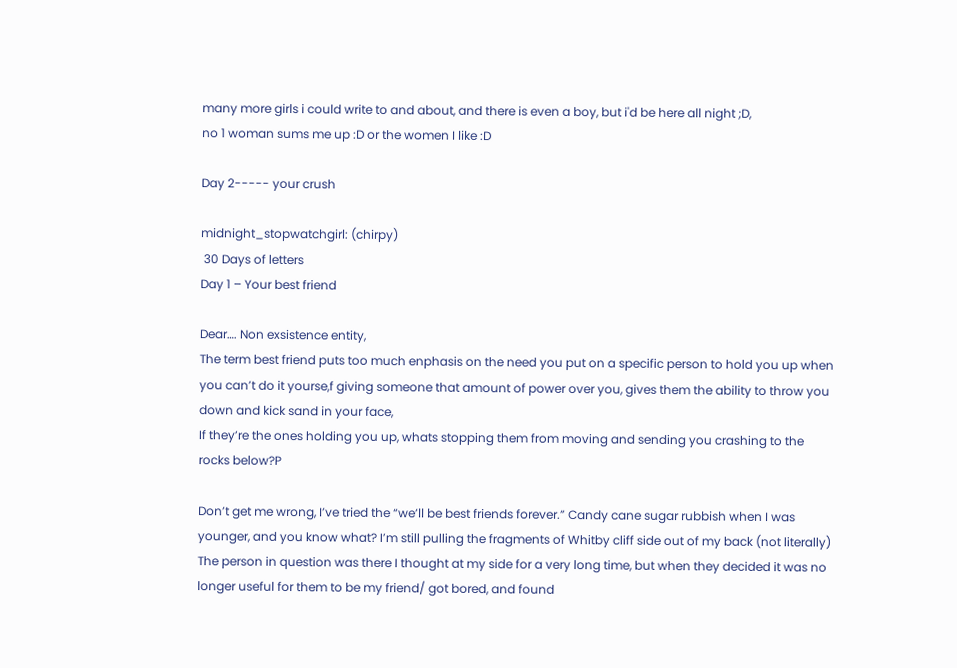many more girls i could write to and about, and there is even a boy, but i'd be here all night ;D,
no 1 woman sums me up :D or the women I like :D

Day 2----- your crush

midnight_stopwatchgirl: (chirpy)
 30 Days of letters
Day 1 – Your best friend

Dear…. Non exsistence entity,
The term best friend puts too much enphasis on the need you put on a specific person to hold you up when you can’t do it yourse,f giving someone that amount of power over you, gives them the ability to throw you down and kick sand in your face,
If they’re the ones holding you up, whats stopping them from moving and sending you crashing to the rocks below?P

Don’t get me wrong, I’ve tried the “we’ll be best friends forever.” Candy cane sugar rubbish when I was younger, and you know what? I’m still pulling the fragments of Whitby cliff side out of my back (not literally)
The person in question was there I thought at my side for a very long time, but when they decided it was no longer useful for them to be my friend/ got bored, and found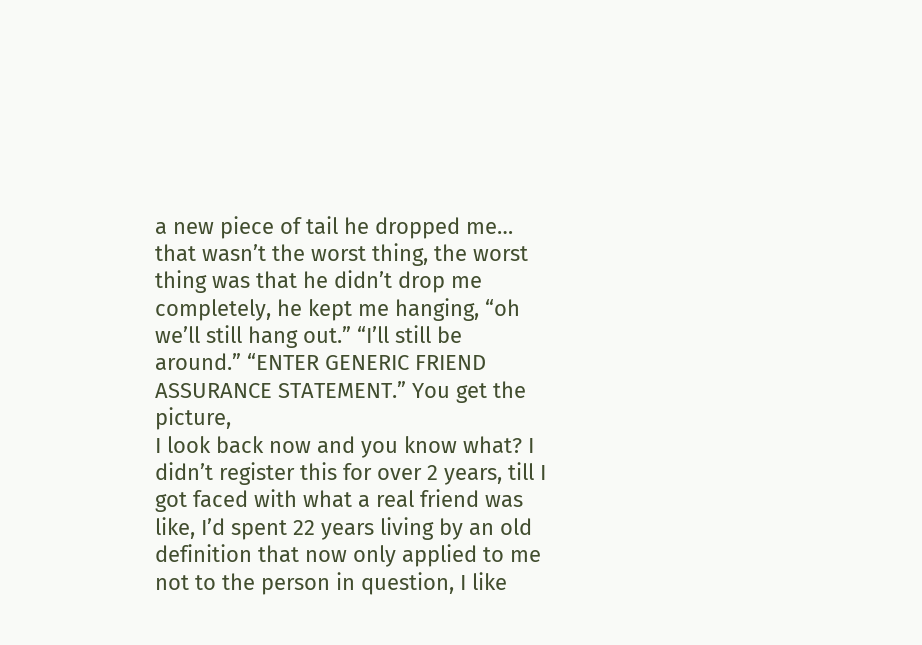a new piece of tail he dropped me… that wasn’t the worst thing, the worst thing was that he didn’t drop me completely, he kept me hanging, “oh we’ll still hang out.” “I’ll still be around.” “ENTER GENERIC FRIEND ASSURANCE STATEMENT.” You get the picture,
I look back now and you know what? I didn’t register this for over 2 years, till I got faced with what a real friend was like, I’d spent 22 years living by an old definition that now only applied to me not to the person in question, I like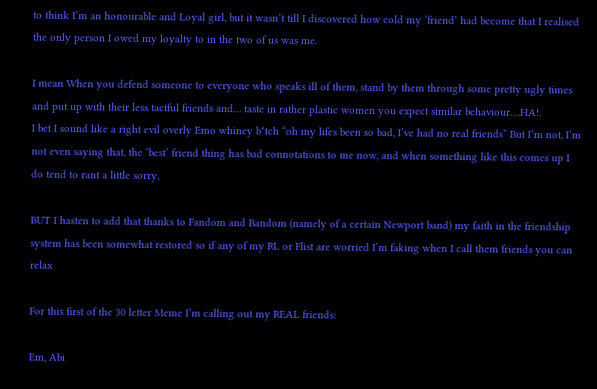to think I’m an honourable and Loyal girl, but it wasn’t till I discovered how cold my ‘friend’ had become that I realised the only person I owed my loyalty to in the two of us was me.

I mean When you defend someone to everyone who speaks ill of them, stand by them through some pretty ugly times and put up with their less tactful friends and… taste in rather plastic women you expect similar behaviour….HA!.
I bet I sound like a right evil overly Emo whiney b*tch “oh my lifes been so bad, I’ve had no real friends” But I’m not, I’m not even saying that, the ‘best’ friend thing has bad connotations to me now, and when something like this comes up I do tend to rant a little sorry,

BUT I hasten to add that thanks to Fandom and Bandom (namely of a certain Newport band) my faith in the friendship system has been somewhat restored so if any of my RL or Flist are worried I’m faking when I call them friends you can relax

For this first of the 30 letter Meme I’m calling out my REAL friends:

Em, Abi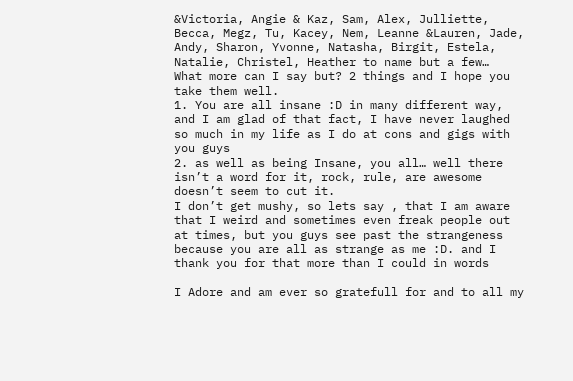&Victoria, Angie & Kaz, Sam, Alex, Julliette, Becca, Megz, Tu, Kacey, Nem, Leanne &Lauren, Jade, Andy, Sharon, Yvonne, Natasha, Birgit, Estela, Natalie, Christel, Heather to name but a few…
What more can I say but? 2 things and I hope you take them well.
1. You are all insane :D in many different way, and I am glad of that fact, I have never laughed so much in my life as I do at cons and gigs with you guys
2. as well as being Insane, you all… well there isn’t a word for it, rock, rule, are awesome doesn’t seem to cut it.
I don’t get mushy, so lets say , that I am aware that I weird and sometimes even freak people out at times, but you guys see past the strangeness because you are all as strange as me :D. and I thank you for that more than I could in words

I Adore and am ever so gratefull for and to all my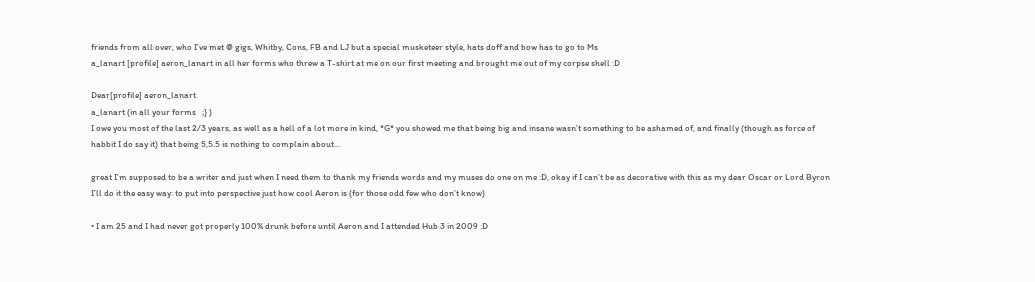friends from all over, who I’ve met @ gigs, Whitby, Cons, FB and LJ but a special musketeer style, hats doff and bow has to go to Ms
a_lanart [profile] aeron_lanart in all her forms who threw a T-shirt at me on our first meeting and brought me out of my corpse shell :D

Dear[profile] aeron_lanart
a_lanart (in all your forms   ;} )
I owe you most of the last 2/3 years, as well as a hell of a lot more in kind, *G* you showed me that being big and insane wasn’t something to be ashamed of, and finally (though as force of habbit I do say it) that being 5,5.5 is nothing to complain about…

great I’m supposed to be a writer and just when I need them to thank my friends words and my muses do one on me :D, okay if I can’t be as decorative with this as my dear Oscar or Lord Byron I’ll do it the easy way: to put into perspective just how cool Aeron is (for those odd few who don’t know)

• I am 25 and I had never got properly 100% drunk before until Aeron and I attended Hub 3 in 2009 :D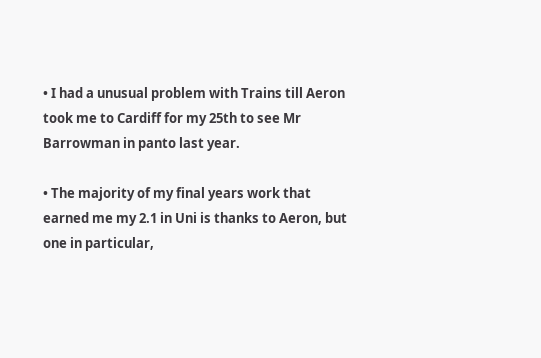• I had a unusual problem with Trains till Aeron took me to Cardiff for my 25th to see Mr Barrowman in panto last year.

• The majority of my final years work that earned me my 2.1 in Uni is thanks to Aeron, but one in particular,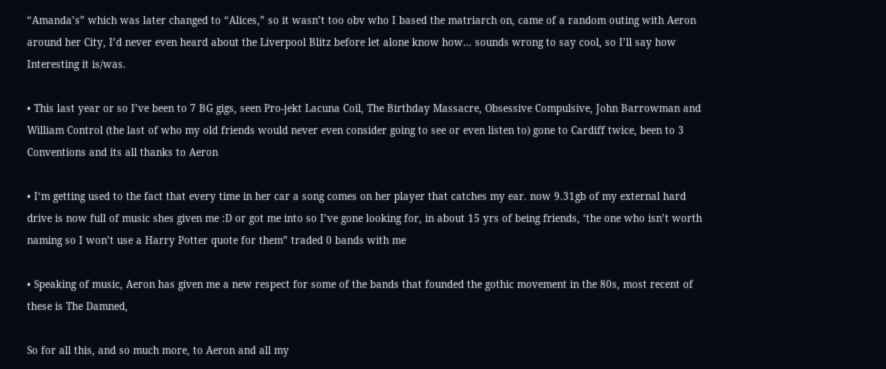“Amanda’s” which was later changed to “Alices,” so it wasn’t too obv who I based the matriarch on, came of a random outing with Aeron around her City, I’d never even heard about the Liverpool Blitz before let alone know how… sounds wrong to say cool, so I’ll say how Interesting it is/was.

• This last year or so I’ve been to 7 BG gigs, seen Pro-jekt Lacuna Coil, The Birthday Massacre, Obsessive Compulsive, John Barrowman and William Control (the last of who my old friends would never even consider going to see or even listen to) gone to Cardiff twice, been to 3 Conventions and its all thanks to Aeron

• I‘m getting used to the fact that every time in her car a song comes on her player that catches my ear. now 9.31gb of my external hard drive is now full of music shes given me :D or got me into so I’ve gone looking for, in about 15 yrs of being friends, ‘the one who isn’t worth naming so I won’t use a Harry Potter quote for them” traded 0 bands with me

• Speaking of music, Aeron has given me a new respect for some of the bands that founded the gothic movement in the 80s, most recent of these is The Damned,

So for all this, and so much more, to Aeron and all my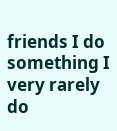friends I do something I very rarely do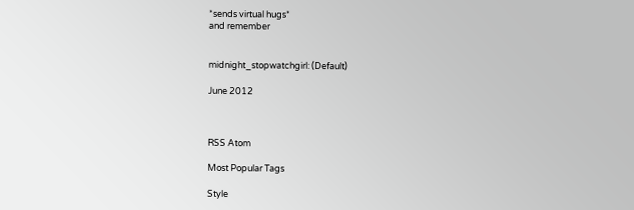*sends virtual hugs*
and remember


midnight_stopwatchgirl: (Default)

June 2012



RSS Atom

Most Popular Tags

Style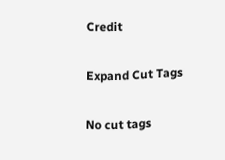Credit

Expand Cut Tags

No cut tags